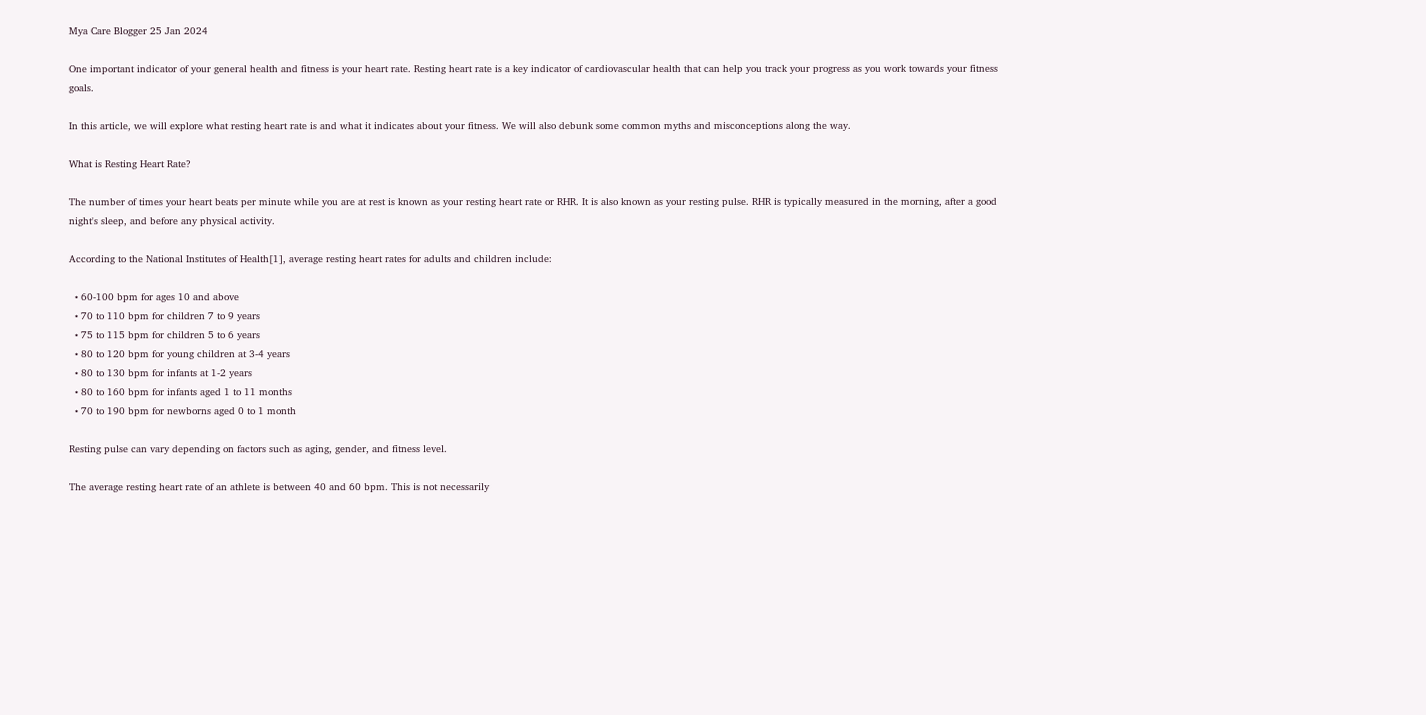Mya Care Blogger 25 Jan 2024

One important indicator of your general health and fitness is your heart rate. Resting heart rate is a key indicator of cardiovascular health that can help you track your progress as you work towards your fitness goals.

In this article, we will explore what resting heart rate is and what it indicates about your fitness. We will also debunk some common myths and misconceptions along the way.

What is Resting Heart Rate?

The number of times your heart beats per minute while you are at rest is known as your resting heart rate or RHR. It is also known as your resting pulse. RHR is typically measured in the morning, after a good night's sleep, and before any physical activity.

According to the National Institutes of Health[1], average resting heart rates for adults and children include:

  • 60-100 bpm for ages 10 and above
  • 70 to 110 bpm for children 7 to 9 years
  • 75 to 115 bpm for children 5 to 6 years
  • 80 to 120 bpm for young children at 3-4 years
  • 80 to 130 bpm for infants at 1-2 years
  • 80 to 160 bpm for infants aged 1 to 11 months
  • 70 to 190 bpm for newborns aged 0 to 1 month

Resting pulse can vary depending on factors such as aging, gender, and fitness level.

The average resting heart rate of an athlete is between 40 and 60 bpm. This is not necessarily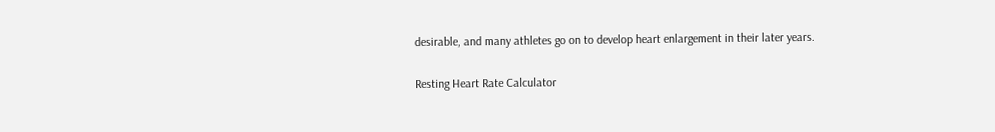desirable, and many athletes go on to develop heart enlargement in their later years.

Resting Heart Rate Calculator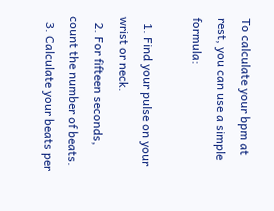To calculate your bpm at rest, you can use a simple formula:

  1. Find your pulse on your wrist or neck.
  2. For fifteen seconds, count the number of beats.
  3. Calculate your beats per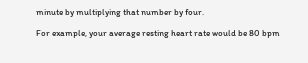minute by multiplying that number by four.

For example, your average resting heart rate would be 80 bpm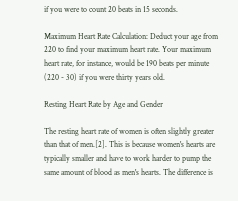if you were to count 20 beats in 15 seconds.

Maximum Heart Rate Calculation: Deduct your age from 220 to find your maximum heart rate. Your maximum heart rate, for instance, would be 190 beats per minute (220 - 30) if you were thirty years old.

Resting Heart Rate by Age and Gender

The resting heart rate of women is often slightly greater than that of men.[2]. This is because women's hearts are typically smaller and have to work harder to pump the same amount of blood as men's hearts. The difference is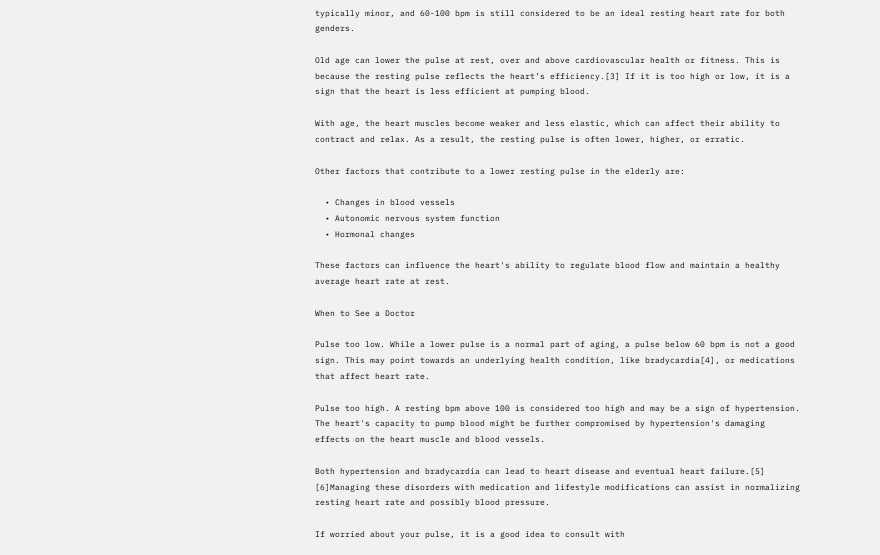typically minor, and 60-100 bpm is still considered to be an ideal resting heart rate for both genders.

Old age can lower the pulse at rest, over and above cardiovascular health or fitness. This is because the resting pulse reflects the heart’s efficiency.[3] If it is too high or low, it is a sign that the heart is less efficient at pumping blood.

With age, the heart muscles become weaker and less elastic, which can affect their ability to contract and relax. As a result, the resting pulse is often lower, higher, or erratic.

Other factors that contribute to a lower resting pulse in the elderly are:

  • Changes in blood vessels
  • Autonomic nervous system function
  • Hormonal changes

These factors can influence the heart's ability to regulate blood flow and maintain a healthy average heart rate at rest.

When to See a Doctor

Pulse too low. While a lower pulse is a normal part of aging, a pulse below 60 bpm is not a good sign. This may point towards an underlying health condition, like bradycardia[4], or medications that affect heart rate.

Pulse too high. A resting bpm above 100 is considered too high and may be a sign of hypertension. The heart's capacity to pump blood might be further compromised by hypertension's damaging effects on the heart muscle and blood vessels.

Both hypertension and bradycardia can lead to heart disease and eventual heart failure.[5] [6]Managing these disorders with medication and lifestyle modifications can assist in normalizing resting heart rate and possibly blood pressure.

If worried about your pulse, it is a good idea to consult with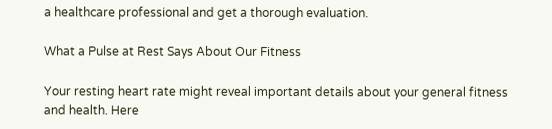a healthcare professional and get a thorough evaluation.

What a Pulse at Rest Says About Our Fitness

Your resting heart rate might reveal important details about your general fitness and health. Here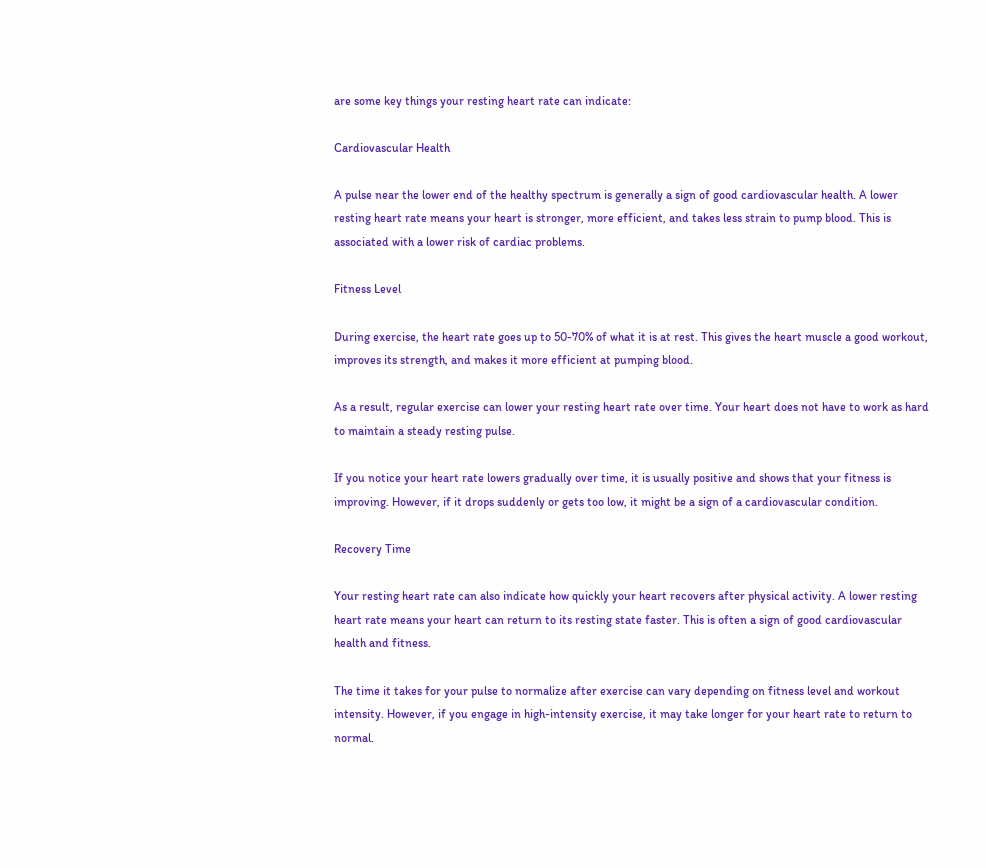are some key things your resting heart rate can indicate:

Cardiovascular Health

A pulse near the lower end of the healthy spectrum is generally a sign of good cardiovascular health. A lower resting heart rate means your heart is stronger, more efficient, and takes less strain to pump blood. This is associated with a lower risk of cardiac problems.

Fitness Level

During exercise, the heart rate goes up to 50-70% of what it is at rest. This gives the heart muscle a good workout, improves its strength, and makes it more efficient at pumping blood.

As a result, regular exercise can lower your resting heart rate over time. Your heart does not have to work as hard to maintain a steady resting pulse.

If you notice your heart rate lowers gradually over time, it is usually positive and shows that your fitness is improving. However, if it drops suddenly or gets too low, it might be a sign of a cardiovascular condition.

Recovery Time

Your resting heart rate can also indicate how quickly your heart recovers after physical activity. A lower resting heart rate means your heart can return to its resting state faster. This is often a sign of good cardiovascular health and fitness.

The time it takes for your pulse to normalize after exercise can vary depending on fitness level and workout intensity. However, if you engage in high-intensity exercise, it may take longer for your heart rate to return to normal.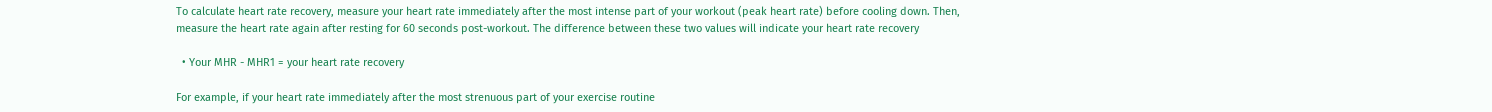To calculate heart rate recovery, measure your heart rate immediately after the most intense part of your workout (peak heart rate) before cooling down. Then, measure the heart rate again after resting for 60 seconds post-workout. The difference between these two values will indicate your heart rate recovery

  • Your MHR - MHR1 = your heart rate recovery

For example, if your heart rate immediately after the most strenuous part of your exercise routine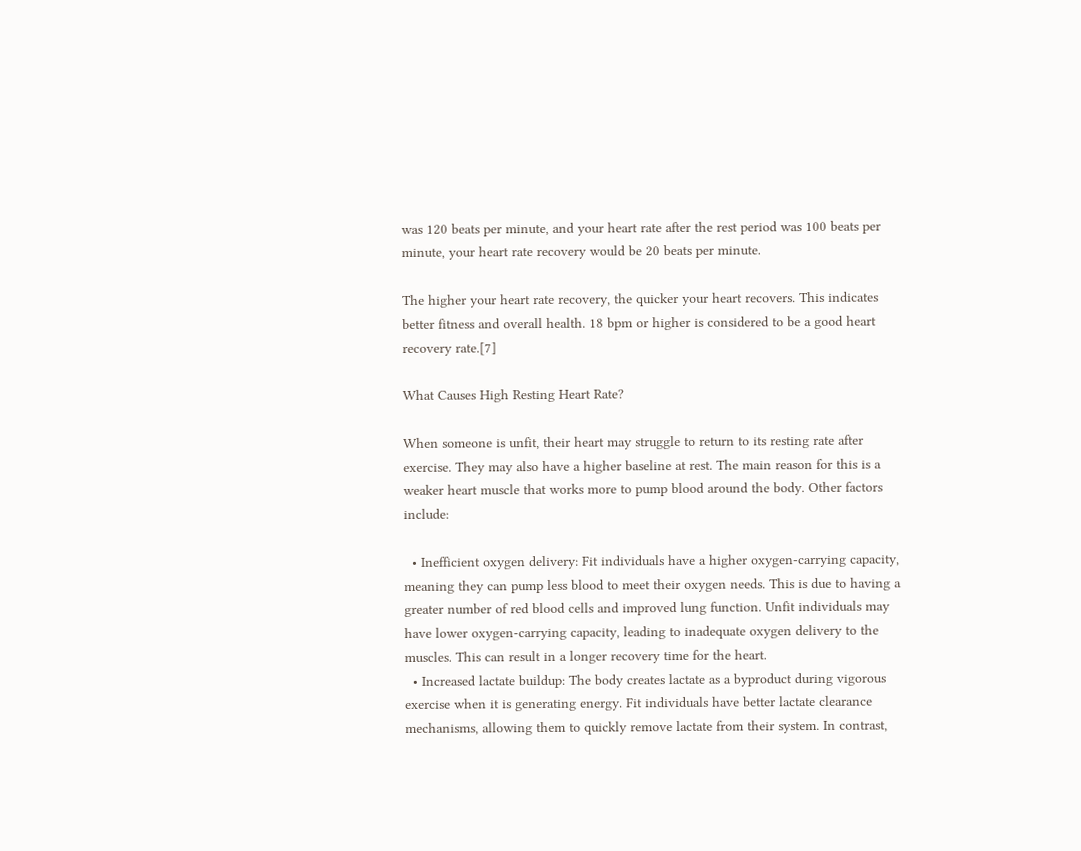was 120 beats per minute, and your heart rate after the rest period was 100 beats per minute, your heart rate recovery would be 20 beats per minute.

The higher your heart rate recovery, the quicker your heart recovers. This indicates better fitness and overall health. 18 bpm or higher is considered to be a good heart recovery rate.[7]

What Causes High Resting Heart Rate?

When someone is unfit, their heart may struggle to return to its resting rate after exercise. They may also have a higher baseline at rest. The main reason for this is a weaker heart muscle that works more to pump blood around the body. Other factors include:

  • Inefficient oxygen delivery: Fit individuals have a higher oxygen-carrying capacity, meaning they can pump less blood to meet their oxygen needs. This is due to having a greater number of red blood cells and improved lung function. Unfit individuals may have lower oxygen-carrying capacity, leading to inadequate oxygen delivery to the muscles. This can result in a longer recovery time for the heart.
  • Increased lactate buildup: The body creates lactate as a byproduct during vigorous exercise when it is generating energy. Fit individuals have better lactate clearance mechanisms, allowing them to quickly remove lactate from their system. In contrast,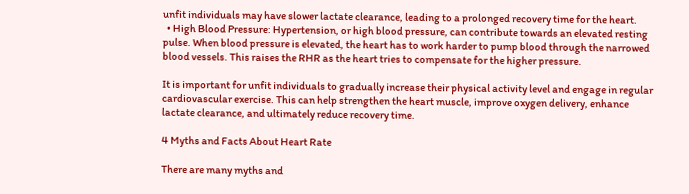unfit individuals may have slower lactate clearance, leading to a prolonged recovery time for the heart.
  • High Blood Pressure: Hypertension, or high blood pressure, can contribute towards an elevated resting pulse. When blood pressure is elevated, the heart has to work harder to pump blood through the narrowed blood vessels. This raises the RHR as the heart tries to compensate for the higher pressure.

It is important for unfit individuals to gradually increase their physical activity level and engage in regular cardiovascular exercise. This can help strengthen the heart muscle, improve oxygen delivery, enhance lactate clearance, and ultimately reduce recovery time.

4 Myths and Facts About Heart Rate

There are many myths and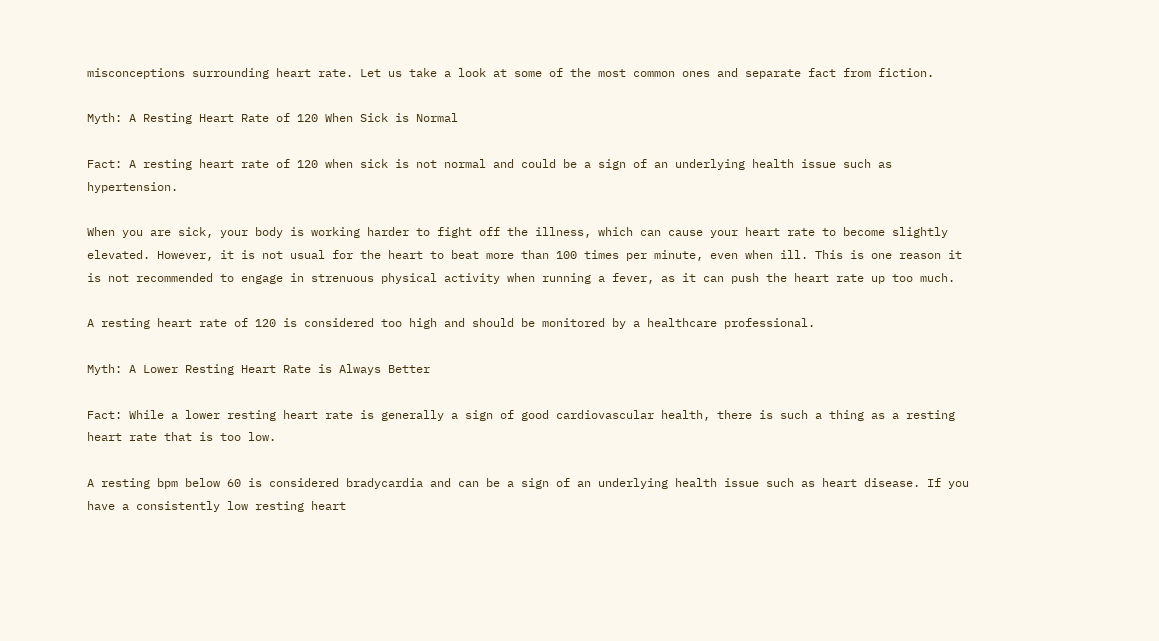misconceptions surrounding heart rate. Let us take a look at some of the most common ones and separate fact from fiction.

Myth: A Resting Heart Rate of 120 When Sick is Normal

Fact: A resting heart rate of 120 when sick is not normal and could be a sign of an underlying health issue such as hypertension.

When you are sick, your body is working harder to fight off the illness, which can cause your heart rate to become slightly elevated. However, it is not usual for the heart to beat more than 100 times per minute, even when ill. This is one reason it is not recommended to engage in strenuous physical activity when running a fever, as it can push the heart rate up too much.

A resting heart rate of 120 is considered too high and should be monitored by a healthcare professional.

Myth: A Lower Resting Heart Rate is Always Better

Fact: While a lower resting heart rate is generally a sign of good cardiovascular health, there is such a thing as a resting heart rate that is too low.

A resting bpm below 60 is considered bradycardia and can be a sign of an underlying health issue such as heart disease. If you have a consistently low resting heart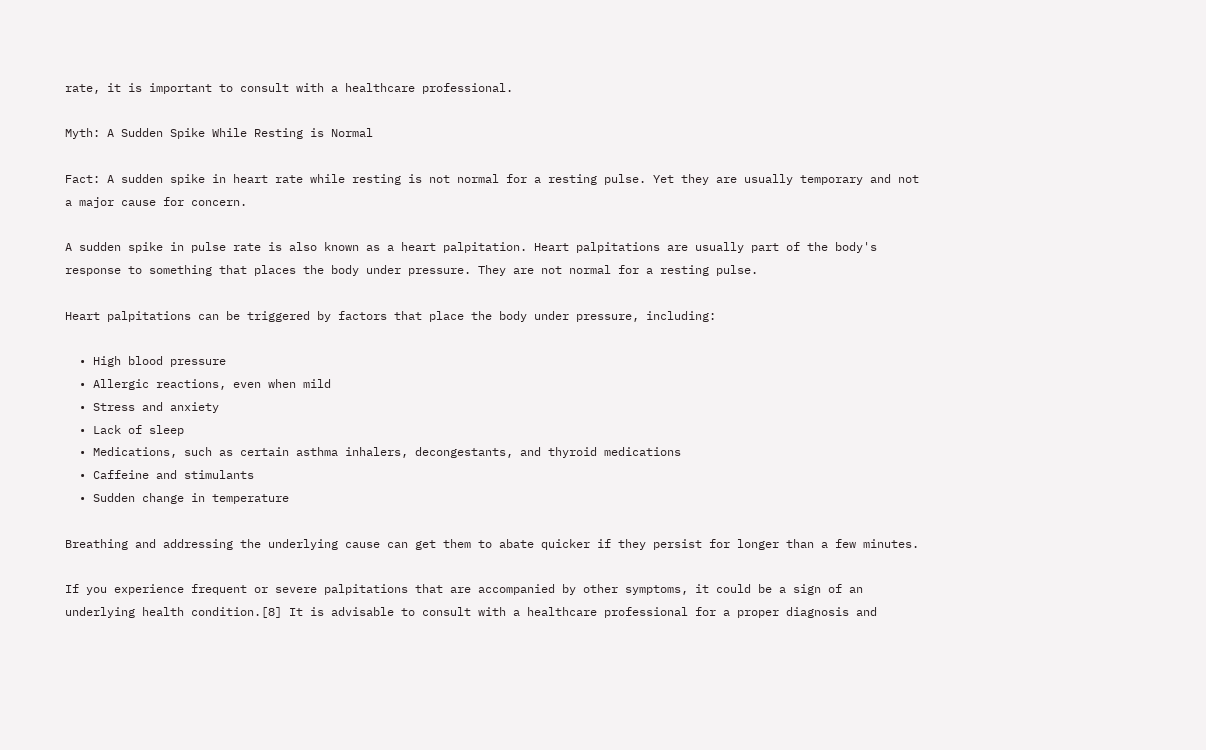rate, it is important to consult with a healthcare professional.

Myth: A Sudden Spike While Resting is Normal

Fact: A sudden spike in heart rate while resting is not normal for a resting pulse. Yet they are usually temporary and not a major cause for concern.

A sudden spike in pulse rate is also known as a heart palpitation. Heart palpitations are usually part of the body's response to something that places the body under pressure. They are not normal for a resting pulse.

Heart palpitations can be triggered by factors that place the body under pressure, including:

  • High blood pressure
  • Allergic reactions, even when mild
  • Stress and anxiety
  • Lack of sleep
  • Medications, such as certain asthma inhalers, decongestants, and thyroid medications
  • Caffeine and stimulants
  • Sudden change in temperature

Breathing and addressing the underlying cause can get them to abate quicker if they persist for longer than a few minutes.

If you experience frequent or severe palpitations that are accompanied by other symptoms, it could be a sign of an underlying health condition.[8] It is advisable to consult with a healthcare professional for a proper diagnosis and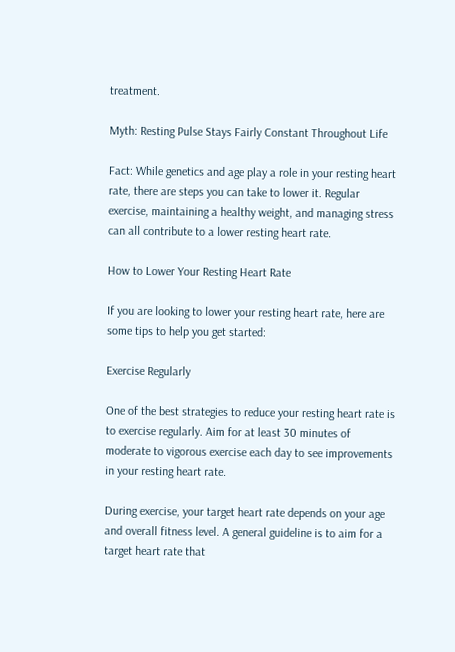treatment.

Myth: Resting Pulse Stays Fairly Constant Throughout Life

Fact: While genetics and age play a role in your resting heart rate, there are steps you can take to lower it. Regular exercise, maintaining a healthy weight, and managing stress can all contribute to a lower resting heart rate.

How to Lower Your Resting Heart Rate

If you are looking to lower your resting heart rate, here are some tips to help you get started:

Exercise Regularly

One of the best strategies to reduce your resting heart rate is to exercise regularly. Aim for at least 30 minutes of moderate to vigorous exercise each day to see improvements in your resting heart rate.

During exercise, your target heart rate depends on your age and overall fitness level. A general guideline is to aim for a target heart rate that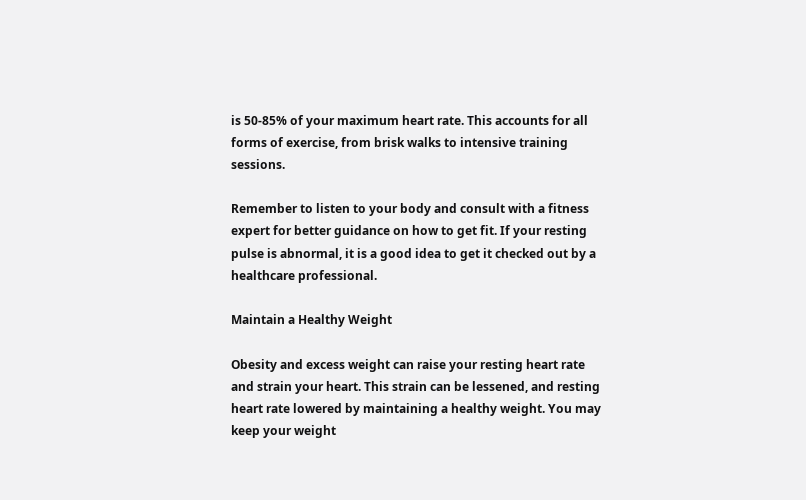is 50-85% of your maximum heart rate. This accounts for all forms of exercise, from brisk walks to intensive training sessions.

Remember to listen to your body and consult with a fitness expert for better guidance on how to get fit. If your resting pulse is abnormal, it is a good idea to get it checked out by a healthcare professional.

Maintain a Healthy Weight

Obesity and excess weight can raise your resting heart rate and strain your heart. This strain can be lessened, and resting heart rate lowered by maintaining a healthy weight. You may keep your weight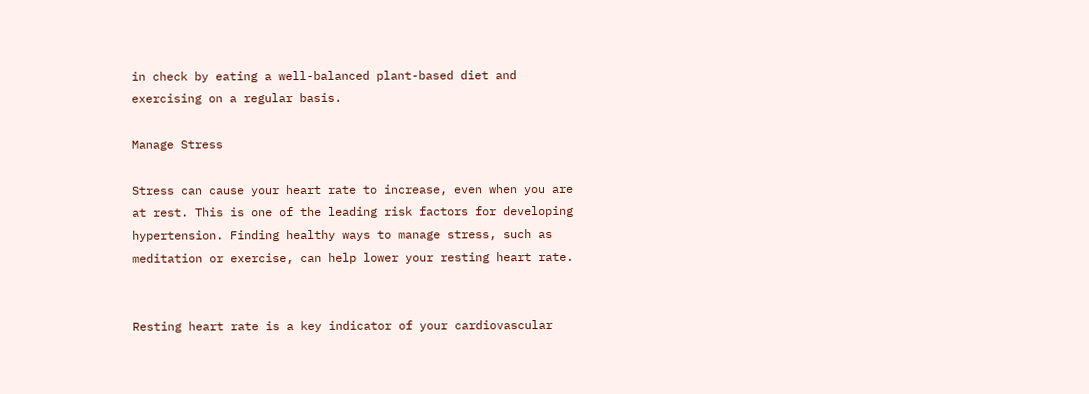in check by eating a well-balanced plant-based diet and exercising on a regular basis.

Manage Stress

Stress can cause your heart rate to increase, even when you are at rest. This is one of the leading risk factors for developing hypertension. Finding healthy ways to manage stress, such as meditation or exercise, can help lower your resting heart rate.


Resting heart rate is a key indicator of your cardiovascular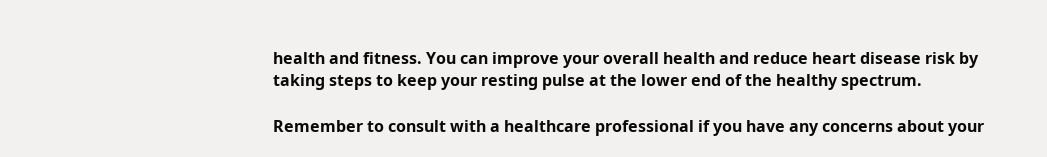health and fitness. You can improve your overall health and reduce heart disease risk by taking steps to keep your resting pulse at the lower end of the healthy spectrum.

Remember to consult with a healthcare professional if you have any concerns about your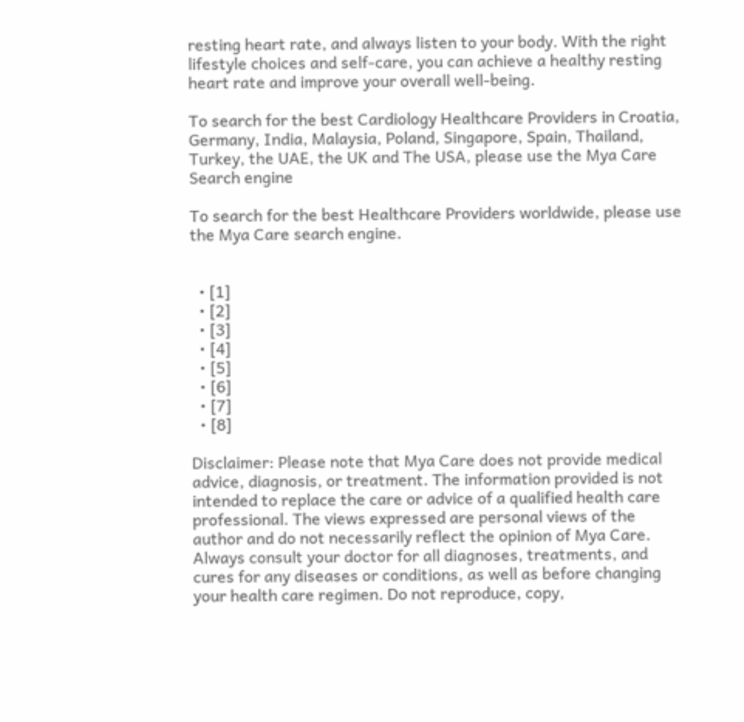resting heart rate, and always listen to your body. With the right lifestyle choices and self-care, you can achieve a healthy resting heart rate and improve your overall well-being.

To search for the best Cardiology Healthcare Providers in Croatia, Germany, India, Malaysia, Poland, Singapore, Spain, Thailand, Turkey, the UAE, the UK and The USA, please use the Mya Care Search engine

To search for the best Healthcare Providers worldwide, please use the Mya Care search engine.


  • [1]
  • [2]
  • [3]
  • [4]
  • [5]
  • [6]
  • [7]
  • [8]

Disclaimer: Please note that Mya Care does not provide medical advice, diagnosis, or treatment. The information provided is not intended to replace the care or advice of a qualified health care professional. The views expressed are personal views of the author and do not necessarily reflect the opinion of Mya Care. Always consult your doctor for all diagnoses, treatments, and cures for any diseases or conditions, as well as before changing your health care regimen. Do not reproduce, copy,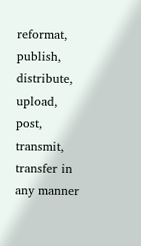reformat, publish, distribute, upload, post, transmit, transfer in any manner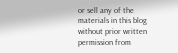or sell any of the materials in this blog without prior written permission from